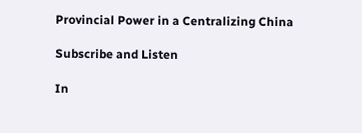Provincial Power in a Centralizing China

Subscribe and Listen

In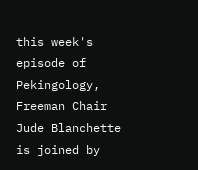this week's episode of Pekingology, Freeman Chair Jude Blanchette is joined by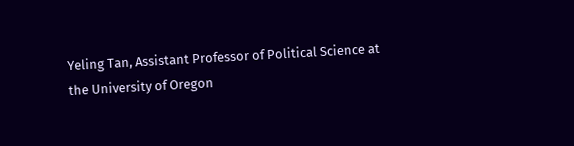Yeling Tan, Assistant Professor of Political Science at the University of Oregon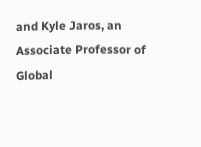and Kyle Jaros, an Associate Professor of Global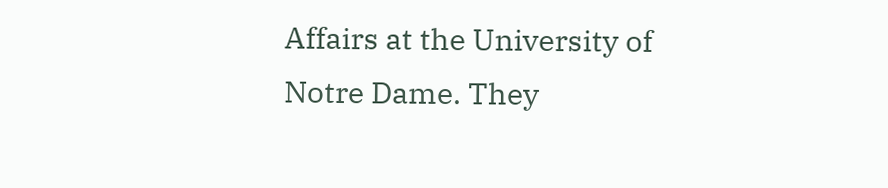Affairs at the University of Notre Dame. They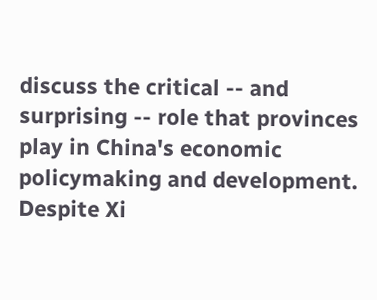discuss the critical -- and surprising -- role that provinces play in China's economic policymaking and development. Despite Xi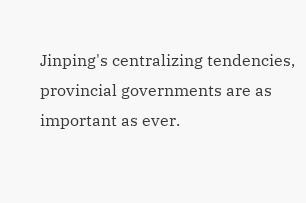Jinping's centralizing tendencies, provincial governments are as important as ever.